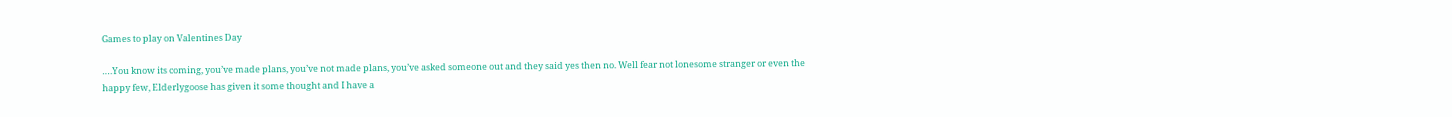Games to play on Valentines Day

….You know its coming, you’ve made plans, you’ve not made plans, you’ve asked someone out and they said yes then no. Well fear not lonesome stranger or even the happy few, Elderlygoose has given it some thought and I have a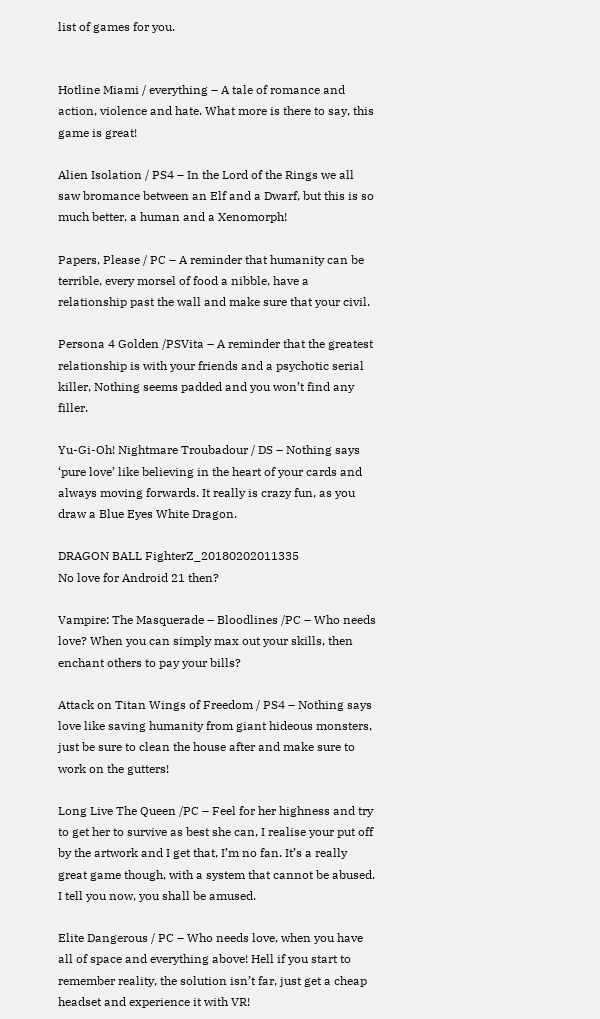list of games for you.


Hotline Miami / everything – A tale of romance and action, violence and hate. What more is there to say, this game is great!

Alien Isolation / PS4 – In the Lord of the Rings we all saw bromance between an Elf and a Dwarf, but this is so much better, a human and a Xenomorph!

Papers, Please / PC – A reminder that humanity can be terrible, every morsel of food a nibble, have a relationship past the wall and make sure that your civil.

Persona 4 Golden /PSVita – A reminder that the greatest relationship is with your friends and a psychotic serial killer, Nothing seems padded and you won’t find any filler.

Yu-Gi-Oh! Nightmare Troubadour / DS – Nothing says ‘pure love’ like believing in the heart of your cards and always moving forwards. It really is crazy fun, as you draw a Blue Eyes White Dragon.

DRAGON BALL FighterZ_20180202011335
No love for Android 21 then?

Vampire: The Masquerade – Bloodlines /PC – Who needs love? When you can simply max out your skills, then enchant others to pay your bills?

Attack on Titan Wings of Freedom / PS4 – Nothing says love like saving humanity from giant hideous monsters, just be sure to clean the house after and make sure to work on the gutters!

Long Live The Queen /PC – Feel for her highness and try to get her to survive as best she can, I realise your put off by the artwork and I get that, I’m no fan. It’s a really great game though, with a system that cannot be abused. I tell you now, you shall be amused.

Elite Dangerous / PC – Who needs love, when you have all of space and everything above! Hell if you start to remember reality, the solution isn’t far, just get a cheap headset and experience it with VR!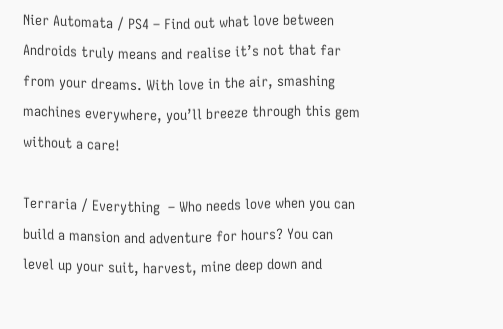Nier Automata / PS4 – Find out what love between Androids truly means and realise it’s not that far from your dreams. With love in the air, smashing machines everywhere, you’ll breeze through this gem without a care!

Terraria / Everything  – Who needs love when you can build a mansion and adventure for hours? You can level up your suit, harvest, mine deep down and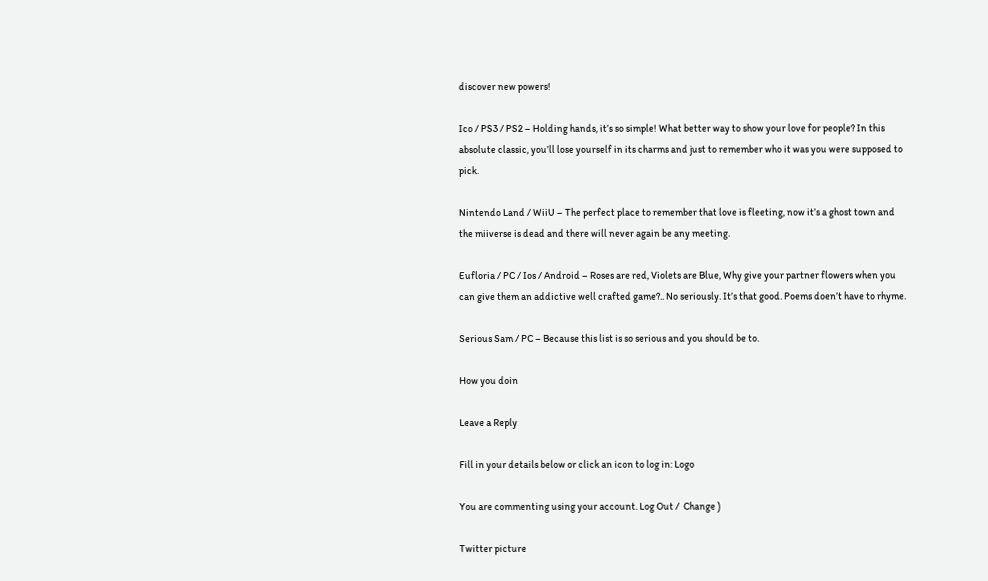discover new powers!

Ico / PS3 / PS2 – Holding hands, it’s so simple! What better way to show your love for people? In this absolute classic, you’ll lose yourself in its charms and just to remember who it was you were supposed to pick.

Nintendo Land / WiiU – The perfect place to remember that love is fleeting, now it’s a ghost town and the miiverse is dead and there will never again be any meeting.

Eufloria / PC / Ios / Android – Roses are red, Violets are Blue, Why give your partner flowers when you can give them an addictive well crafted game?.. No seriously. It’s that good. Poems doen’t have to rhyme.

Serious Sam / PC – Because this list is so serious and you should be to.

How you doin

Leave a Reply

Fill in your details below or click an icon to log in: Logo

You are commenting using your account. Log Out /  Change )

Twitter picture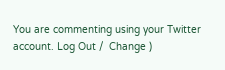You are commenting using your Twitter account. Log Out /  Change )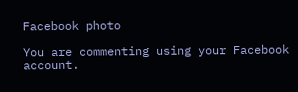Facebook photo

You are commenting using your Facebook account.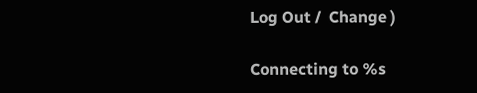Log Out /  Change )

Connecting to %s